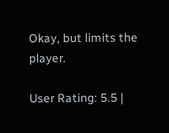Okay, but limits the player.

User Rating: 5.5 |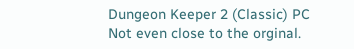Dungeon Keeper 2 (Classic) PC
Not even close to the orginal.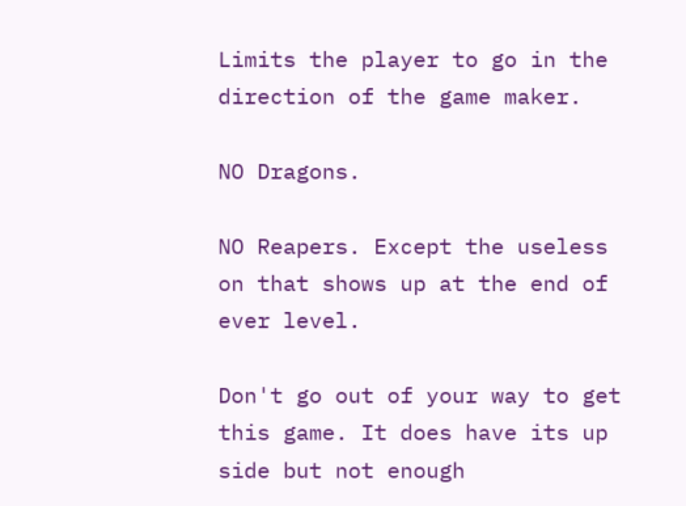Limits the player to go in the direction of the game maker.

NO Dragons.

NO Reapers. Except the useless on that shows up at the end of ever level.

Don't go out of your way to get this game. It does have its up side but not enough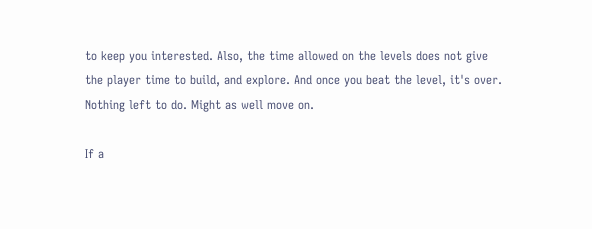to keep you interested. Also, the time allowed on the levels does not give the player time to build, and explore. And once you beat the level, it's over. Nothing left to do. Might as well move on.

If a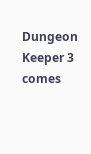Dungeon Keeper 3 comes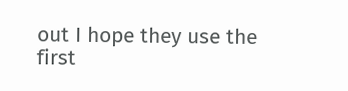out I hope they use the first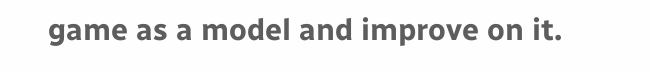game as a model and improve on it.